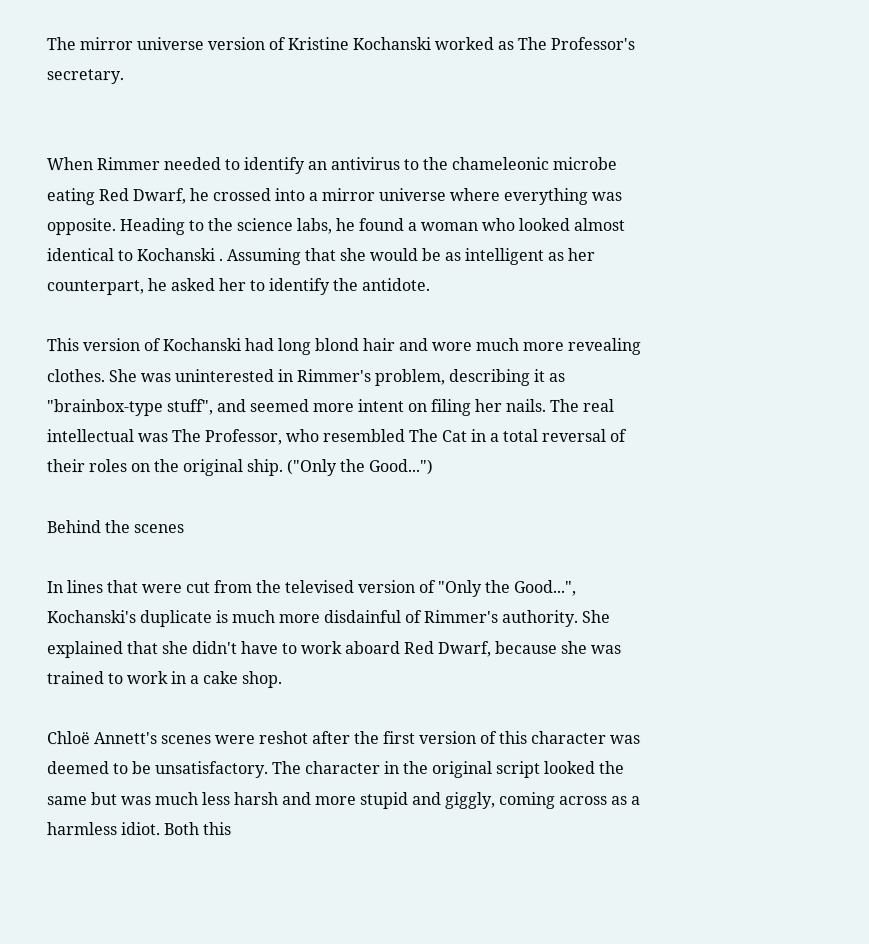The mirror universe version of Kristine Kochanski worked as The Professor's secretary.


When Rimmer needed to identify an antivirus to the chameleonic microbe eating Red Dwarf, he crossed into a mirror universe where everything was opposite. Heading to the science labs, he found a woman who looked almost identical to Kochanski . Assuming that she would be as intelligent as her counterpart, he asked her to identify the antidote.

This version of Kochanski had long blond hair and wore much more revealing clothes. She was uninterested in Rimmer's problem, describing it as "brainbox-type stuff", and seemed more intent on filing her nails. The real intellectual was The Professor, who resembled The Cat in a total reversal of their roles on the original ship. ("Only the Good...")

Behind the scenes

In lines that were cut from the televised version of "Only the Good...", Kochanski's duplicate is much more disdainful of Rimmer's authority. She explained that she didn't have to work aboard Red Dwarf, because she was trained to work in a cake shop.

Chloë Annett's scenes were reshot after the first version of this character was deemed to be unsatisfactory. The character in the original script looked the same but was much less harsh and more stupid and giggly, coming across as a harmless idiot. Both this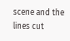scene and the lines cut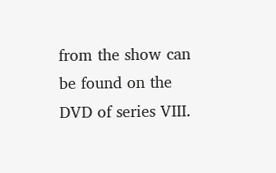from the show can be found on the DVD of series VIII.